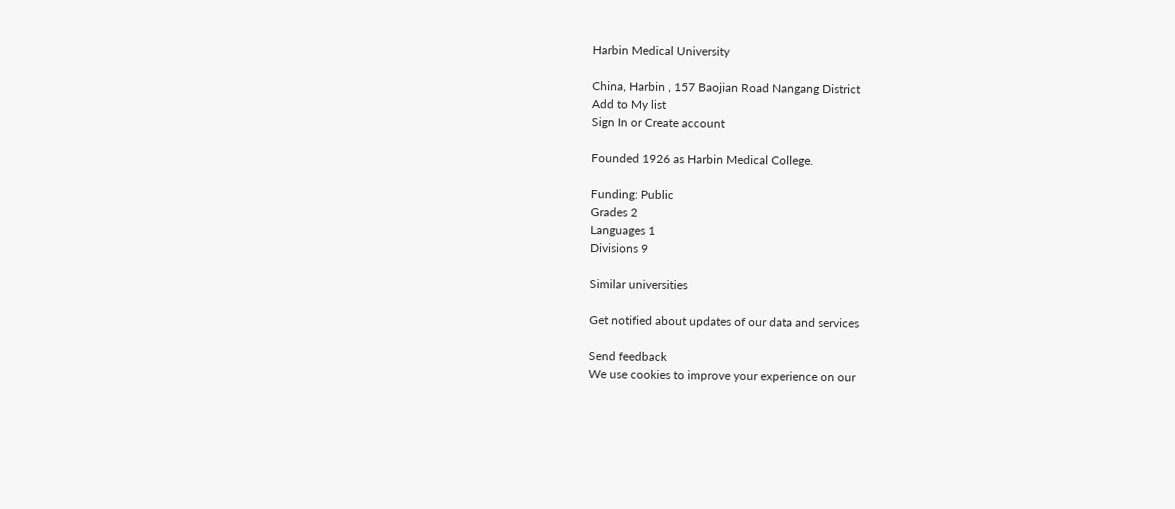Harbin Medical University

China, Harbin , 157 Baojian Road Nangang District
Add to My list
Sign In or Create account

Founded 1926 as Harbin Medical College.

Funding: Public
Grades 2
Languages 1
Divisions 9

Similar universities

Get notified about updates of our data and services

Send feedback
We use cookies to improve your experience on our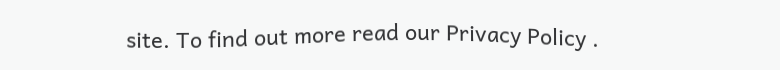site. To find out more read our Privacy Policy .